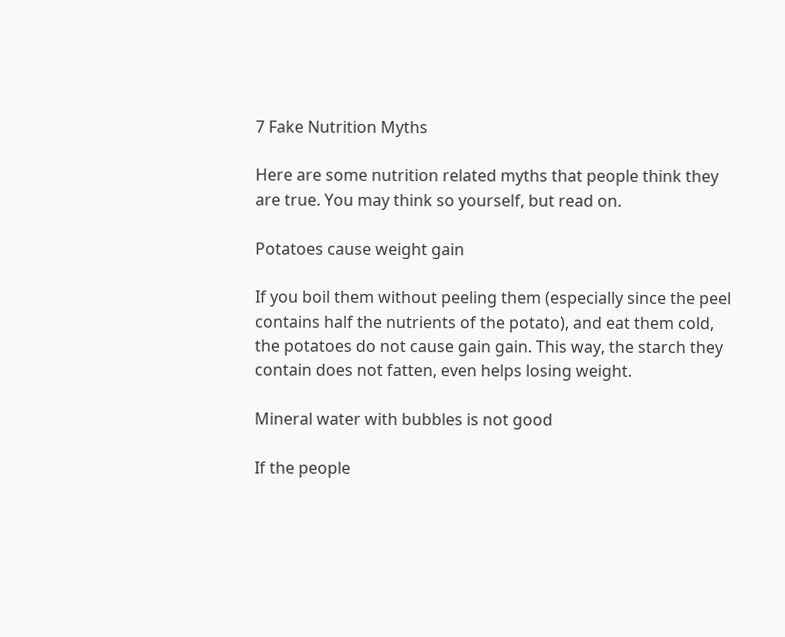7 Fake Nutrition Myths

Here are some nutrition related myths that people think they are true. You may think so yourself, but read on.

Potatoes cause weight gain

If you boil them without peeling them (especially since the peel contains half the nutrients of the potato), and eat them cold, the potatoes do not cause gain gain. This way, the starch they contain does not fatten, even helps losing weight.

Mineral water with bubbles is not good

If the people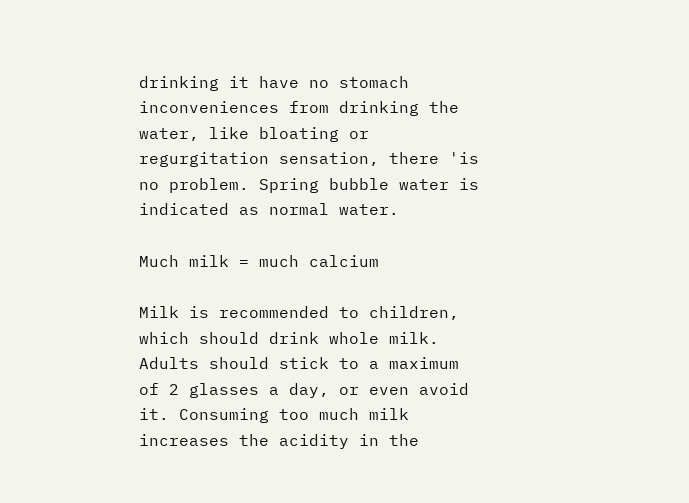drinking it have no stomach inconveniences from drinking the water, like bloating or regurgitation sensation, there 'is no problem. Spring bubble water is indicated as normal water.

Much milk = much calcium

Milk is recommended to children, which should drink whole milk. Adults should stick to a maximum of 2 glasses a day, or even avoid it. Consuming too much milk increases the acidity in the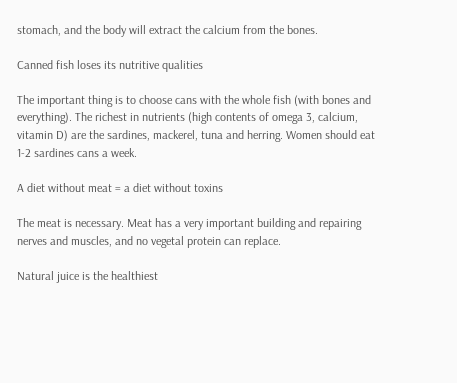stomach, and the body will extract the calcium from the bones.

Canned fish loses its nutritive qualities

The important thing is to choose cans with the whole fish (with bones and everything). The richest in nutrients (high contents of omega 3, calcium, vitamin D) are the sardines, mackerel, tuna and herring. Women should eat 1-2 sardines cans a week.

A diet without meat = a diet without toxins

The meat is necessary. Meat has a very important building and repairing nerves and muscles, and no vegetal protein can replace.

Natural juice is the healthiest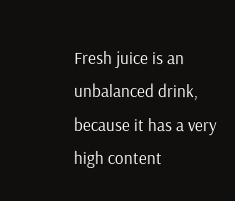Fresh juice is an unbalanced drink, because it has a very high content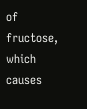of fructose, which causes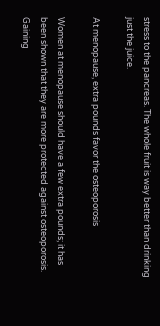stress to the pancreas. The whole fruit is way better than drinking just the juice.

At menopause, extra pounds favor the osteoporosis

Women at menopause should have a few extra pounds; it has been shown that they are more protected against osteoporosis. Gaining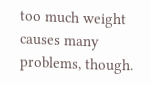too much weight causes many problems, though.